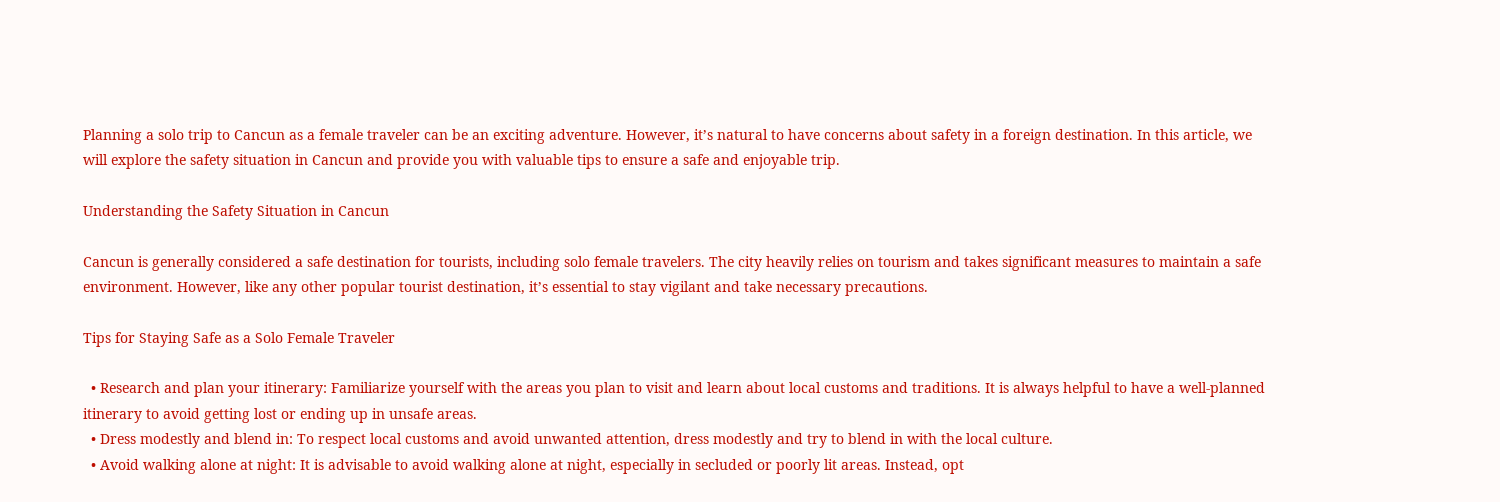Planning a solo trip to Cancun as a female traveler can be an exciting adventure. However, it’s natural to have concerns about safety in a foreign destination. In this article, we will explore the safety situation in Cancun and provide you with valuable tips to ensure a safe and enjoyable trip.

Understanding the Safety Situation in Cancun

Cancun is generally considered a safe destination for tourists, including solo female travelers. The city heavily relies on tourism and takes significant measures to maintain a safe environment. However, like any other popular tourist destination, it’s essential to stay vigilant and take necessary precautions.

Tips for Staying Safe as a Solo Female Traveler

  • Research and plan your itinerary: Familiarize yourself with the areas you plan to visit and learn about local customs and traditions. It is always helpful to have a well-planned itinerary to avoid getting lost or ending up in unsafe areas.
  • Dress modestly and blend in: To respect local customs and avoid unwanted attention, dress modestly and try to blend in with the local culture.
  • Avoid walking alone at night: It is advisable to avoid walking alone at night, especially in secluded or poorly lit areas. Instead, opt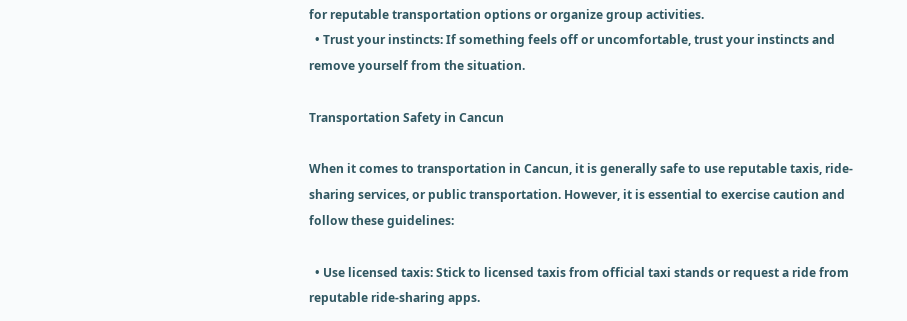for reputable transportation options or organize group activities.
  • Trust your instincts: If something feels off or uncomfortable, trust your instincts and remove yourself from the situation.

Transportation Safety in Cancun

When it comes to transportation in Cancun, it is generally safe to use reputable taxis, ride-sharing services, or public transportation. However, it is essential to exercise caution and follow these guidelines:

  • Use licensed taxis: Stick to licensed taxis from official taxi stands or request a ride from reputable ride-sharing apps.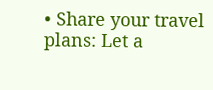• Share your travel plans: Let a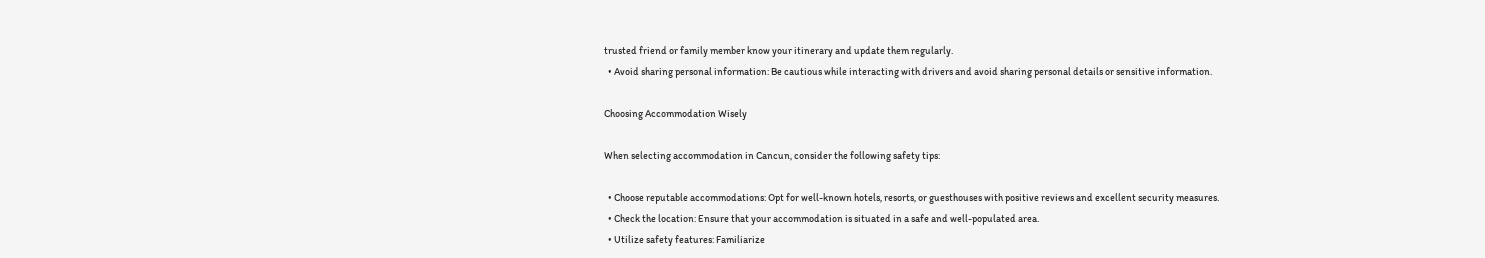trusted friend or family member know your itinerary and update them regularly.
  • Avoid sharing personal information: Be cautious while interacting with drivers and avoid sharing personal details or sensitive information.

Choosing Accommodation Wisely

When selecting accommodation in Cancun, consider the following safety tips:

  • Choose reputable accommodations: Opt for well-known hotels, resorts, or guesthouses with positive reviews and excellent security measures.
  • Check the location: Ensure that your accommodation is situated in a safe and well-populated area.
  • Utilize safety features: Familiarize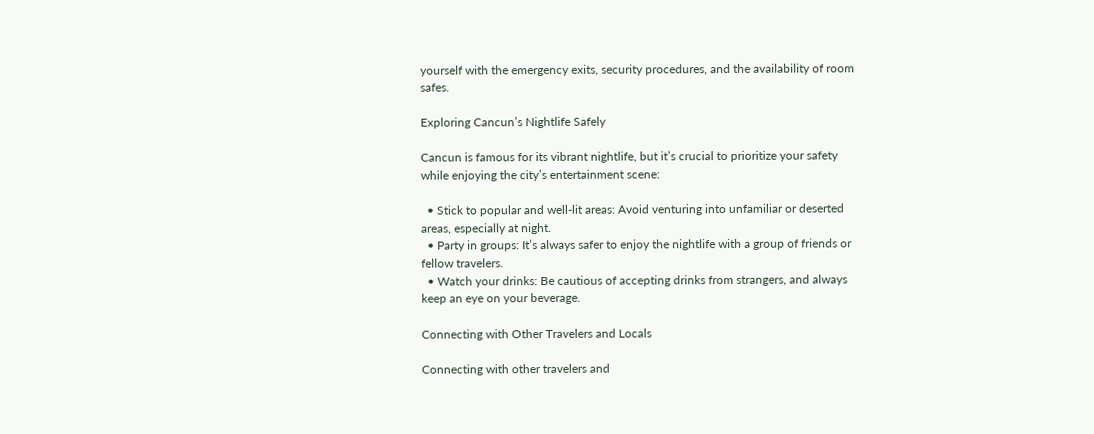yourself with the emergency exits, security procedures, and the availability of room safes.

Exploring Cancun’s Nightlife Safely

Cancun is famous for its vibrant nightlife, but it’s crucial to prioritize your safety while enjoying the city’s entertainment scene:

  • Stick to popular and well-lit areas: Avoid venturing into unfamiliar or deserted areas, especially at night.
  • Party in groups: It’s always safer to enjoy the nightlife with a group of friends or fellow travelers.
  • Watch your drinks: Be cautious of accepting drinks from strangers, and always keep an eye on your beverage.

Connecting with Other Travelers and Locals

Connecting with other travelers and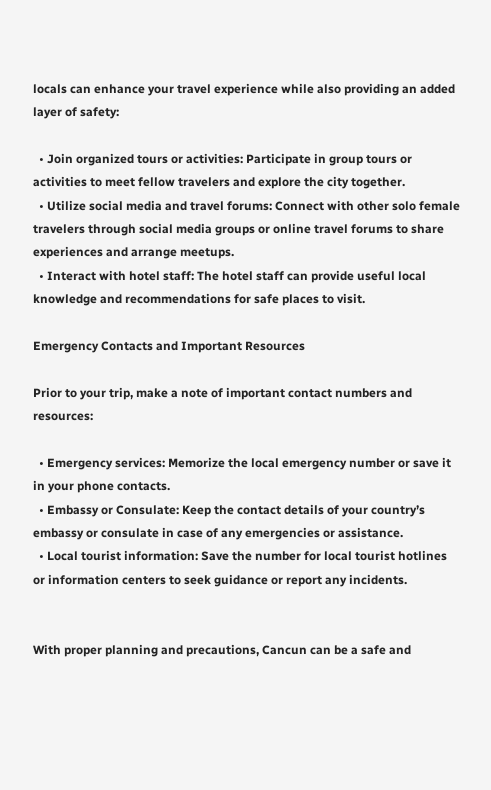locals can enhance your travel experience while also providing an added layer of safety:

  • Join organized tours or activities: Participate in group tours or activities to meet fellow travelers and explore the city together.
  • Utilize social media and travel forums: Connect with other solo female travelers through social media groups or online travel forums to share experiences and arrange meetups.
  • Interact with hotel staff: The hotel staff can provide useful local knowledge and recommendations for safe places to visit.

Emergency Contacts and Important Resources

Prior to your trip, make a note of important contact numbers and resources:

  • Emergency services: Memorize the local emergency number or save it in your phone contacts.
  • Embassy or Consulate: Keep the contact details of your country’s embassy or consulate in case of any emergencies or assistance.
  • Local tourist information: Save the number for local tourist hotlines or information centers to seek guidance or report any incidents.


With proper planning and precautions, Cancun can be a safe and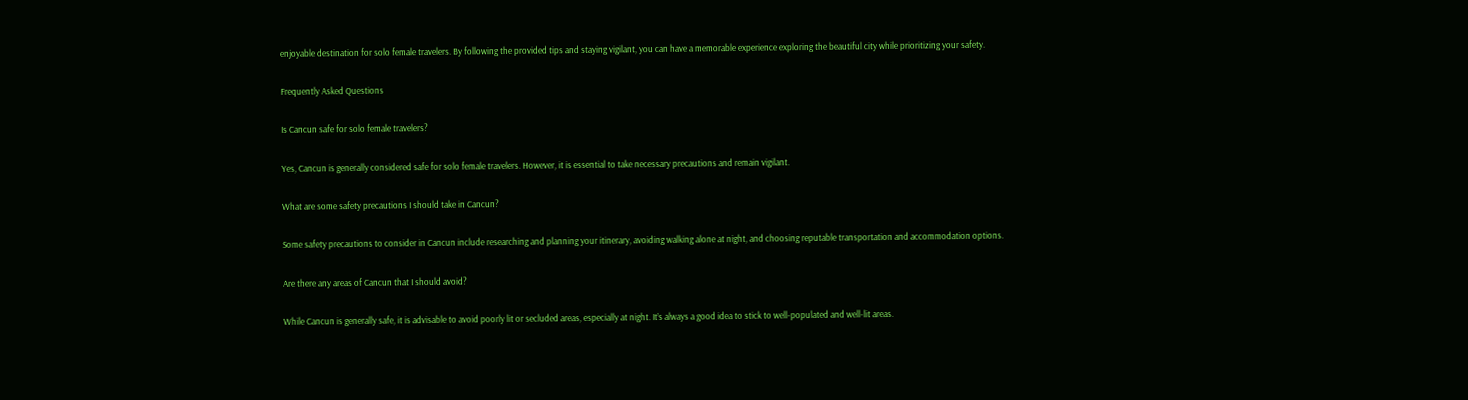enjoyable destination for solo female travelers. By following the provided tips and staying vigilant, you can have a memorable experience exploring the beautiful city while prioritizing your safety.

Frequently Asked Questions

Is Cancun safe for solo female travelers?

Yes, Cancun is generally considered safe for solo female travelers. However, it is essential to take necessary precautions and remain vigilant.

What are some safety precautions I should take in Cancun?

Some safety precautions to consider in Cancun include researching and planning your itinerary, avoiding walking alone at night, and choosing reputable transportation and accommodation options.

Are there any areas of Cancun that I should avoid?

While Cancun is generally safe, it is advisable to avoid poorly lit or secluded areas, especially at night. It’s always a good idea to stick to well-populated and well-lit areas.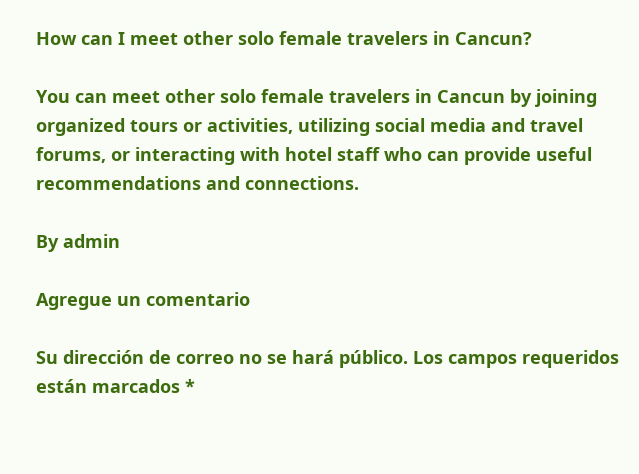How can I meet other solo female travelers in Cancun?

You can meet other solo female travelers in Cancun by joining organized tours or activities, utilizing social media and travel forums, or interacting with hotel staff who can provide useful recommendations and connections.

By admin

Agregue un comentario

Su dirección de correo no se hará público. Los campos requeridos están marcados *